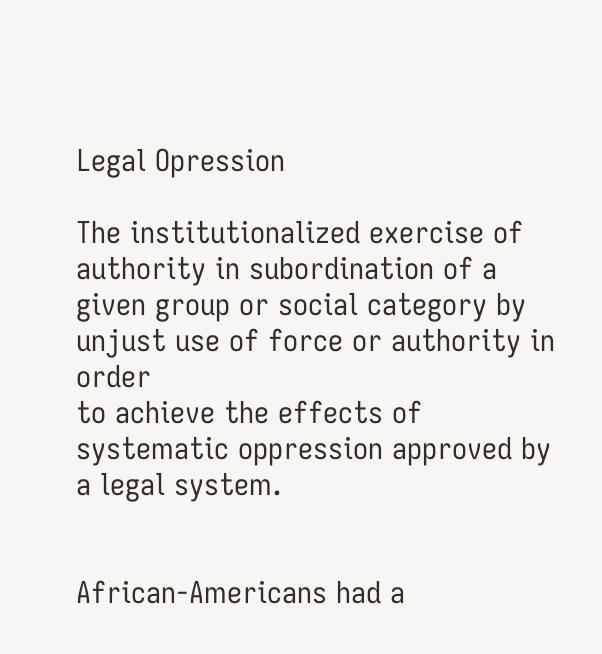Legal Opression

The institutionalized exercise of authority in subordination of a
given group or social category by unjust use of force or authority in order
to achieve the effects of systematic oppression approved by a legal system.


African-Americans had a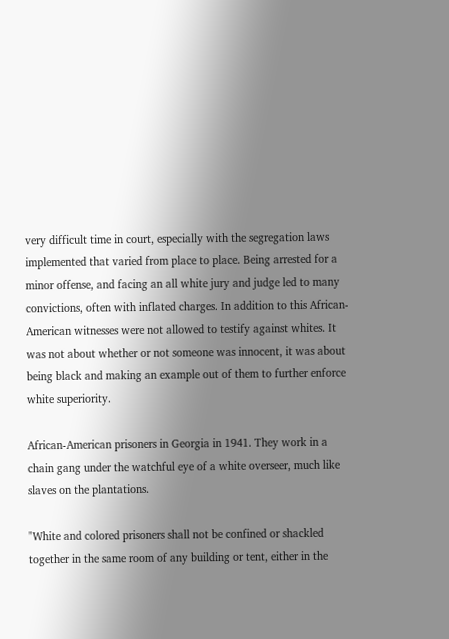very difficult time in court, especially with the segregation laws implemented that varied from place to place. Being arrested for a minor offense, and facing an all white jury and judge led to many convictions, often with inflated charges. In addition to this African-American witnesses were not allowed to testify against whites. It was not about whether or not someone was innocent, it was about being black and making an example out of them to further enforce white superiority.

African-American prisoners in Georgia in 1941. They work in a chain gang under the watchful eye of a white overseer, much like slaves on the plantations.

"White and colored prisoners shall not be confined or shackled together in the same room of any building or tent, either in the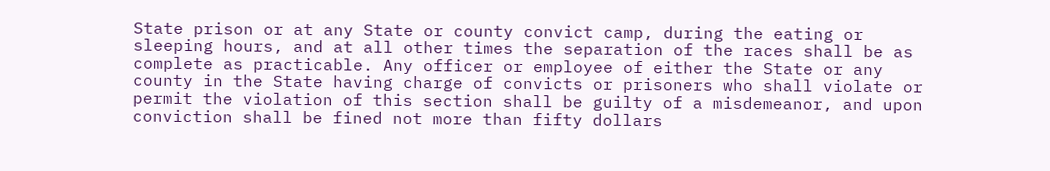State prison or at any State or county convict camp, during the eating or sleeping hours, and at all other times the separation of the races shall be as complete as practicable. Any officer or employee of either the State or any county in the State having charge of convicts or prisoners who shall violate or permit the violation of this section shall be guilty of a misdemeanor, and upon conviction shall be fined not more than fifty dollars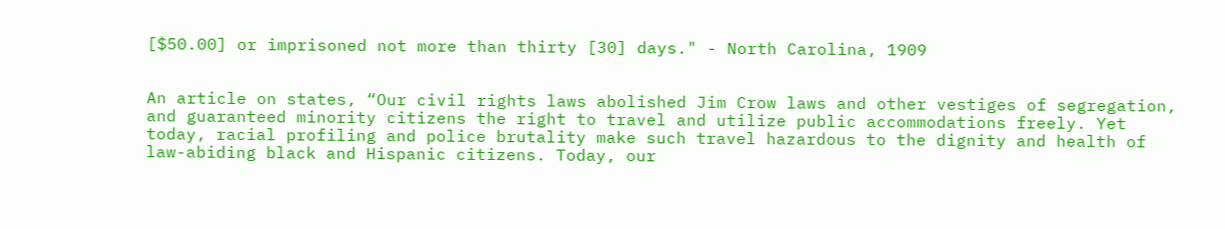[$50.00] or imprisoned not more than thirty [30] days." - North Carolina, 1909


An article on states, “Our civil rights laws abolished Jim Crow laws and other vestiges of segregation, and guaranteed minority citizens the right to travel and utilize public accommodations freely. Yet today, racial profiling and police brutality make such travel hazardous to the dignity and health of law-abiding black and Hispanic citizens. Today, our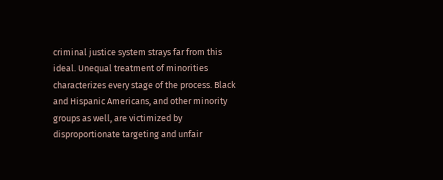criminal justice system strays far from this ideal. Unequal treatment of minorities characterizes every stage of the process. Black and Hispanic Americans, and other minority groups as well, are victimized by disproportionate targeting and unfair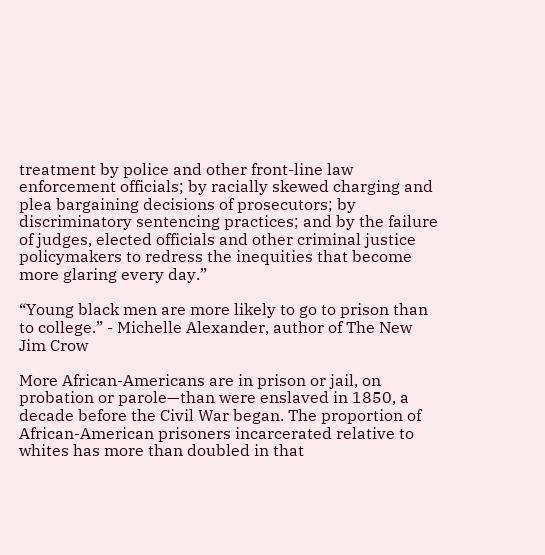treatment by police and other front-line law enforcement officials; by racially skewed charging and plea bargaining decisions of prosecutors; by discriminatory sentencing practices; and by the failure of judges, elected officials and other criminal justice policymakers to redress the inequities that become more glaring every day.”

“Young black men are more likely to go to prison than to college.” - Michelle Alexander, author of The New Jim Crow

More African-Americans are in prison or jail, on probation or parole—than were enslaved in 1850, a decade before the Civil War began. The proportion of African-American prisoners incarcerated relative to whites has more than doubled in that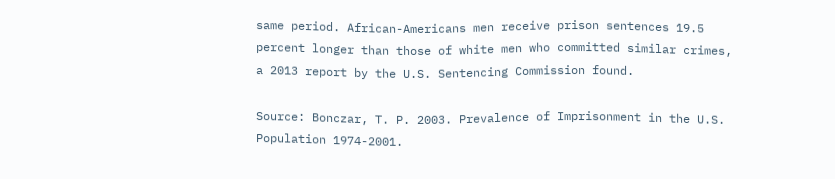same period. African-Americans men receive prison sentences 19.5 percent longer than those of white men who committed similar crimes, a 2013 report by the U.S. Sentencing Commission found.

Source: Bonczar, T. P. 2003. Prevalence of Imprisonment in the U.S. Population 1974-2001.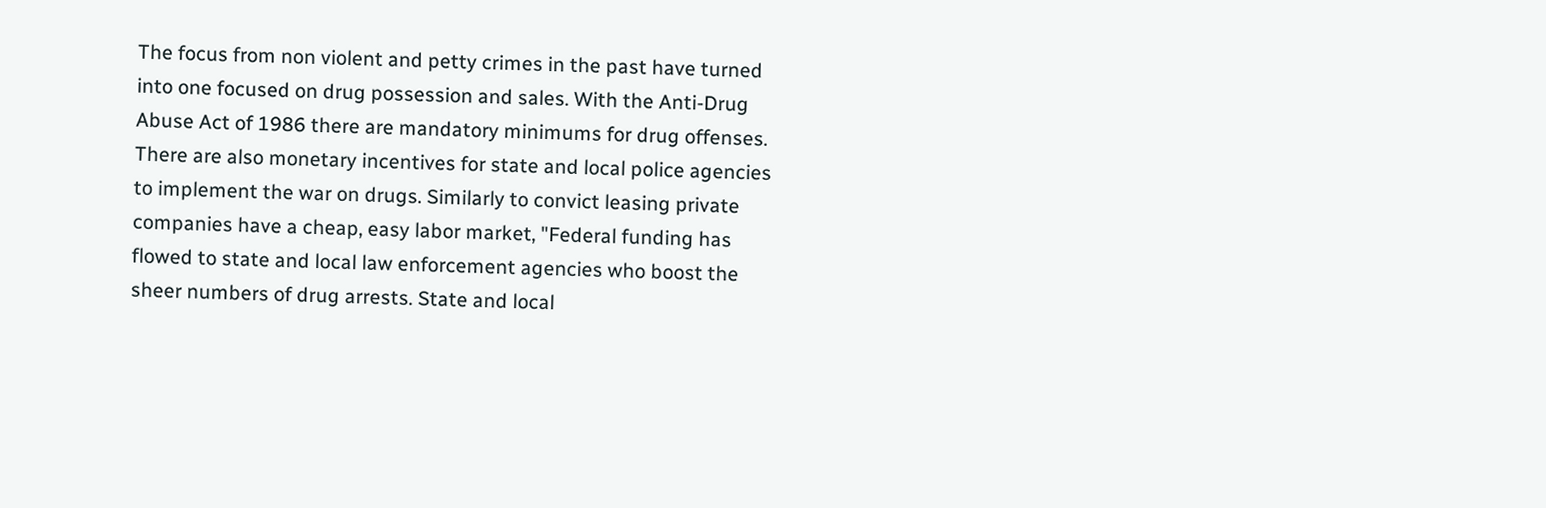The focus from non violent and petty crimes in the past have turned into one focused on drug possession and sales. With the Anti-Drug Abuse Act of 1986 there are mandatory minimums for drug offenses. There are also monetary incentives for state and local police agencies to implement the war on drugs. Similarly to convict leasing private companies have a cheap, easy labor market, "Federal funding has flowed to state and local law enforcement agencies who boost the sheer numbers of drug arrests. State and local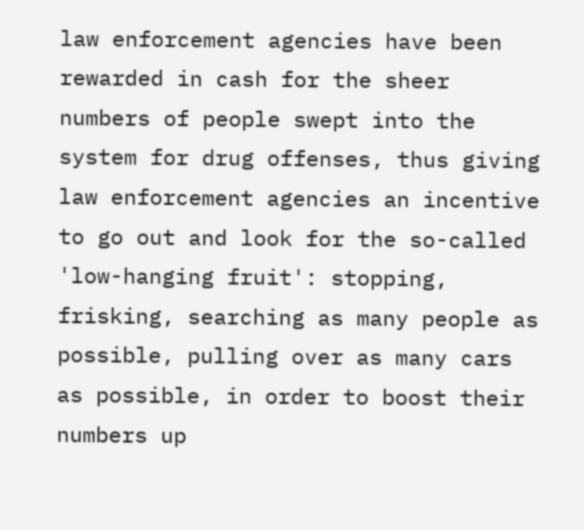law enforcement agencies have been rewarded in cash for the sheer numbers of people swept into the system for drug offenses, thus giving law enforcement agencies an incentive to go out and look for the so-called 'low-hanging fruit': stopping, frisking, searching as many people as possible, pulling over as many cars as possible, in order to boost their numbers up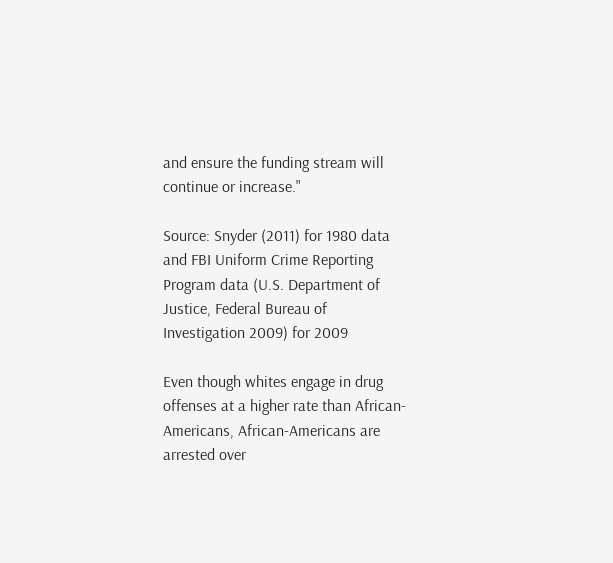and ensure the funding stream will continue or increase."

Source: Snyder (2011) for 1980 data and FBI Uniform Crime Reporting Program data (U.S. Department of Justice, Federal Bureau of Investigation 2009) for 2009

Even though whites engage in drug offenses at a higher rate than African-Americans, African-Americans are arrested over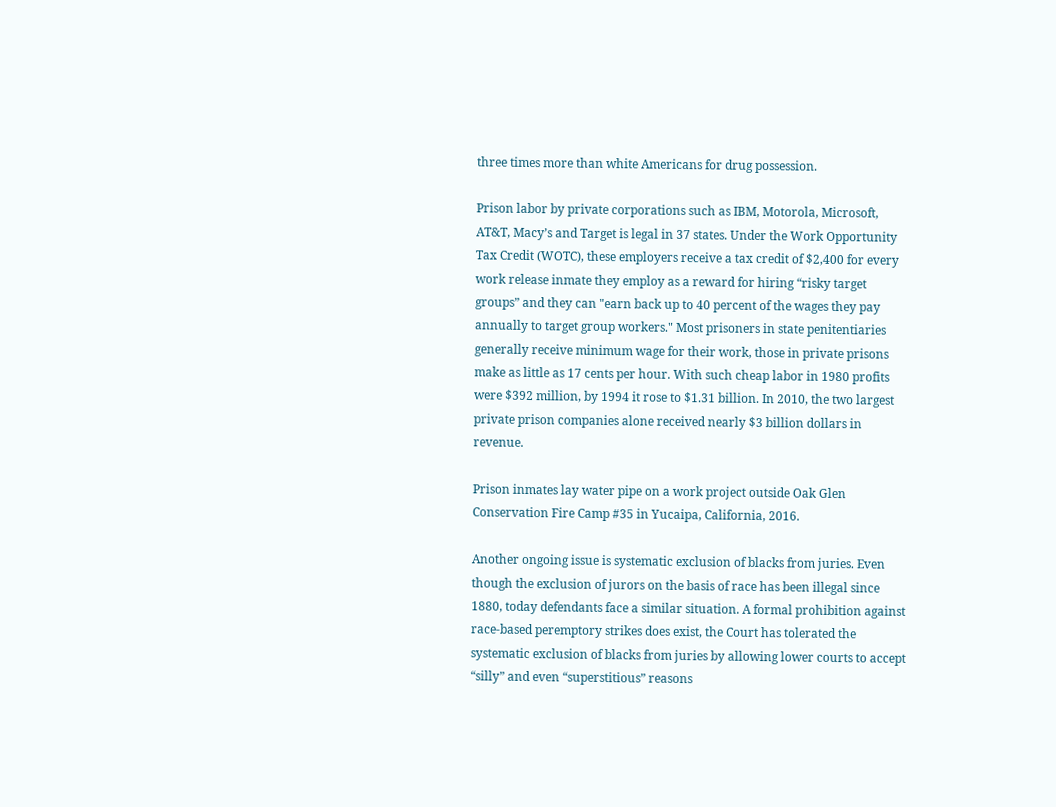three times more than white Americans for drug possession.

Prison labor by private corporations such as IBM, Motorola, Microsoft, AT&T, Macy’s and Target is legal in 37 states. Under the Work Opportunity Tax Credit (WOTC), these employers receive a tax credit of $2,400 for every work release inmate they employ as a reward for hiring “risky target groups” and they can "earn back up to 40 percent of the wages they pay annually to target group workers." Most prisoners in state penitentiaries generally receive minimum wage for their work, those in private prisons make as little as 17 cents per hour. With such cheap labor in 1980 profits were $392 million, by 1994 it rose to $1.31 billion. In 2010, the two largest private prison companies alone received nearly $3 billion dollars in revenue.

Prison inmates lay water pipe on a work project outside Oak Glen Conservation Fire Camp #35 in Yucaipa, California, 2016.

Another ongoing issue is systematic exclusion of blacks from juries. Even though the exclusion of jurors on the basis of race has been illegal since 1880, today defendants face a similar situation. A formal prohibition against race-based peremptory strikes does exist, the Court has tolerated the systematic exclusion of blacks from juries by allowing lower courts to accept “silly” and even “superstitious” reasons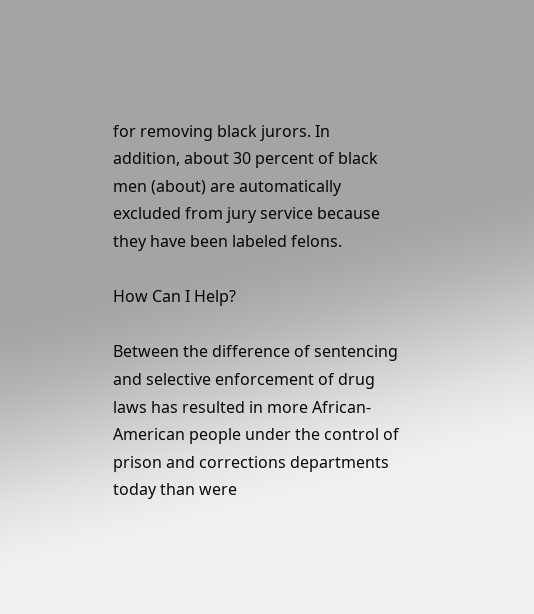for removing black jurors. In addition, about 30 percent of black men (about) are automatically excluded from jury service because they have been labeled felons.

How Can I Help?

Between the difference of sentencing and selective enforcement of drug laws has resulted in more African-American people under the control of prison and corrections departments today than were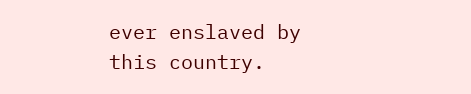ever enslaved by this country.